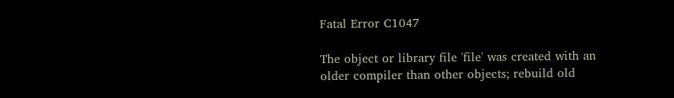Fatal Error C1047

The object or library file 'file' was created with an older compiler than other objects; rebuild old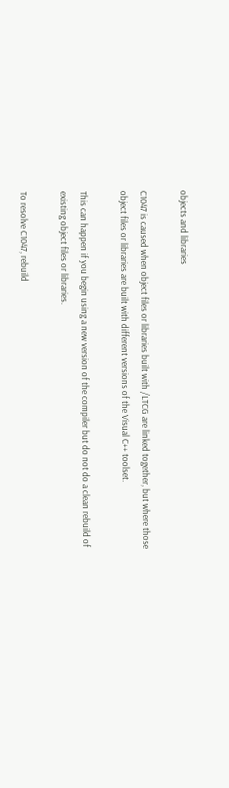objects and libraries

C1047 is caused when object files or libraries built with /LTCG are linked together, but where those object files or libraries are built with different versions of the Visual C++ toolset.

This can happen if you begin using a new version of the compiler but do not do a clean rebuild of existing object files or libraries.

To resolve C1047, rebuild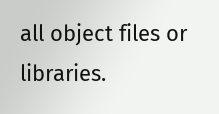all object files or libraries.